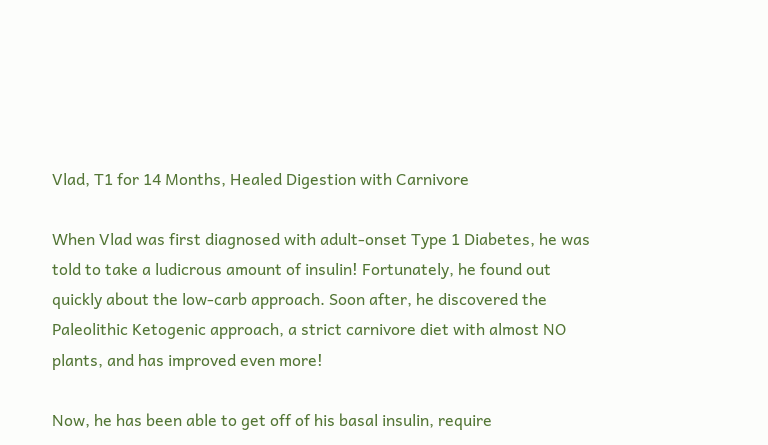Vlad, T1 for 14 Months, Healed Digestion with Carnivore

When Vlad was first diagnosed with adult-onset Type 1 Diabetes, he was told to take a ludicrous amount of insulin! Fortunately, he found out quickly about the low-carb approach. Soon after, he discovered the Paleolithic Ketogenic approach, a strict carnivore diet with almost NO plants, and has improved even more!

Now, he has been able to get off of his basal insulin, require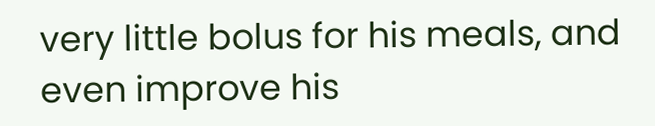very little bolus for his meals, and even improve his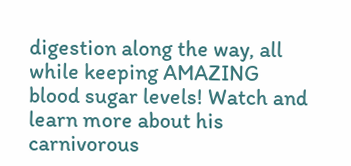digestion along the way, all while keeping AMAZING blood sugar levels! Watch and learn more about his carnivorous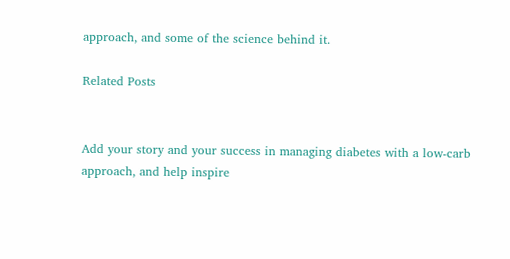approach, and some of the science behind it.

Related Posts


Add your story and your success in managing diabetes with a low-carb approach, and help inspire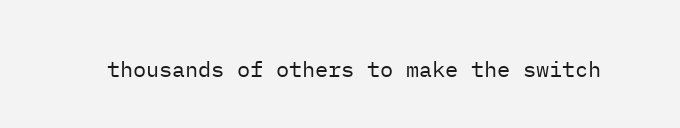thousands of others to make the switch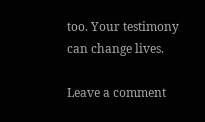too. Your testimony can change lives.

Leave a comment